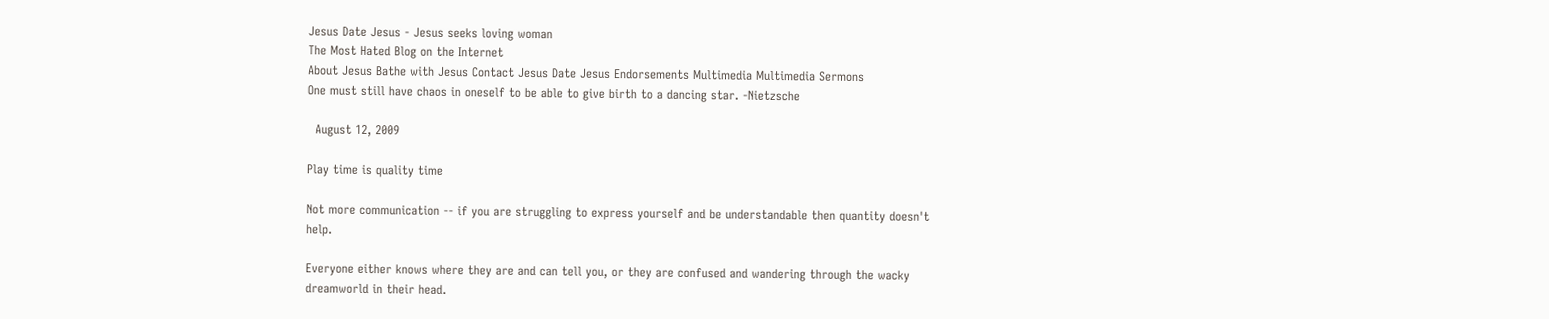Jesus Date Jesus - Jesus seeks loving woman
The Most Hated Blog on the Internet
About Jesus Bathe with Jesus Contact Jesus Date Jesus Endorsements Multimedia Multimedia Sermons
One must still have chaos in oneself to be able to give birth to a dancing star. -Nietzsche

  August 12, 2009

Play time is quality time

Not more communication -- if you are struggling to express yourself and be understandable then quantity doesn't help.

Everyone either knows where they are and can tell you, or they are confused and wandering through the wacky dreamworld in their head.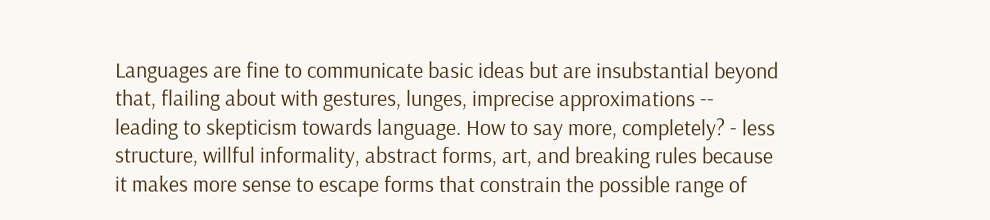Languages are fine to communicate basic ideas but are insubstantial beyond that, flailing about with gestures, lunges, imprecise approximations -- leading to skepticism towards language. How to say more, completely? - less structure, willful informality, abstract forms, art, and breaking rules because it makes more sense to escape forms that constrain the possible range of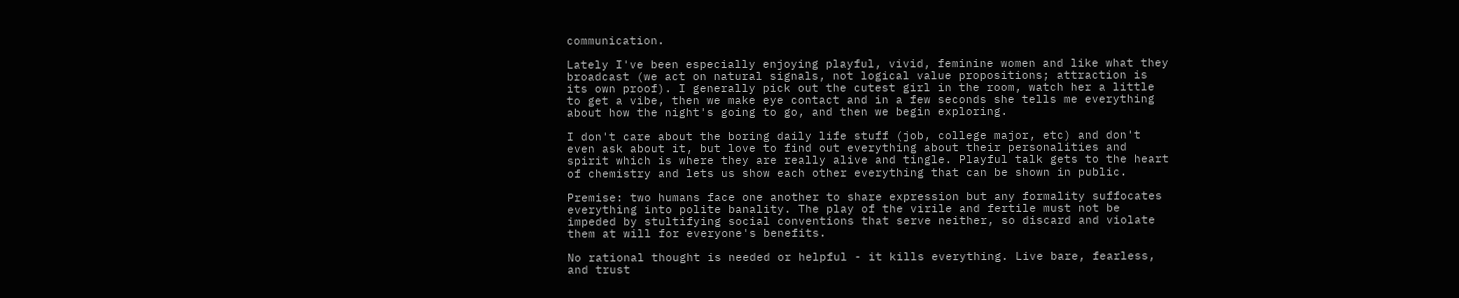communication.

Lately I've been especially enjoying playful, vivid, feminine women and like what they broadcast (we act on natural signals, not logical value propositions; attraction is its own proof). I generally pick out the cutest girl in the room, watch her a little to get a vibe, then we make eye contact and in a few seconds she tells me everything about how the night's going to go, and then we begin exploring.

I don't care about the boring daily life stuff (job, college major, etc) and don't even ask about it, but love to find out everything about their personalities and spirit which is where they are really alive and tingle. Playful talk gets to the heart of chemistry and lets us show each other everything that can be shown in public.

Premise: two humans face one another to share expression but any formality suffocates everything into polite banality. The play of the virile and fertile must not be impeded by stultifying social conventions that serve neither, so discard and violate them at will for everyone's benefits.

No rational thought is needed or helpful - it kills everything. Live bare, fearless, and trust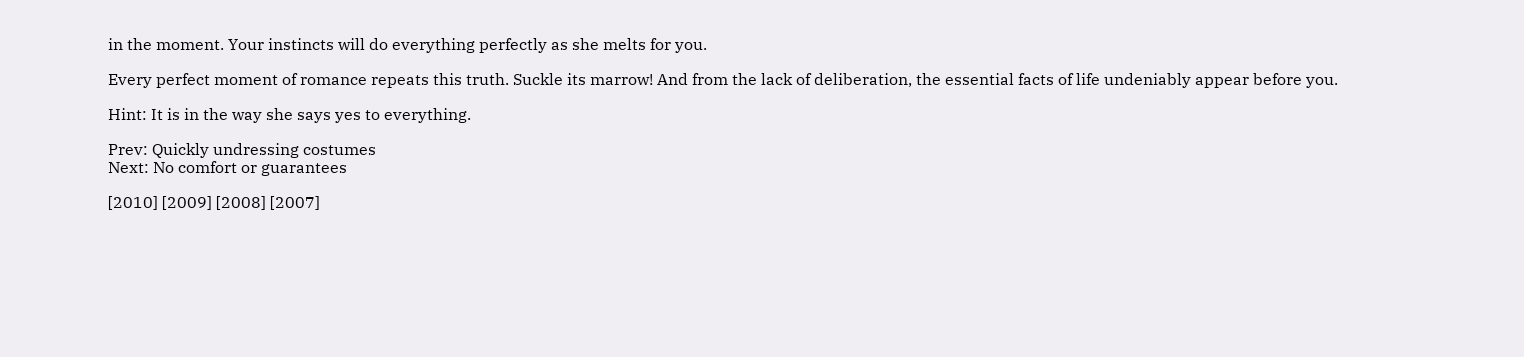in the moment. Your instincts will do everything perfectly as she melts for you.

Every perfect moment of romance repeats this truth. Suckle its marrow! And from the lack of deliberation, the essential facts of life undeniably appear before you.

Hint: It is in the way she says yes to everything.

Prev: Quickly undressing costumes
Next: No comfort or guarantees

[2010] [2009] [2008] [2007]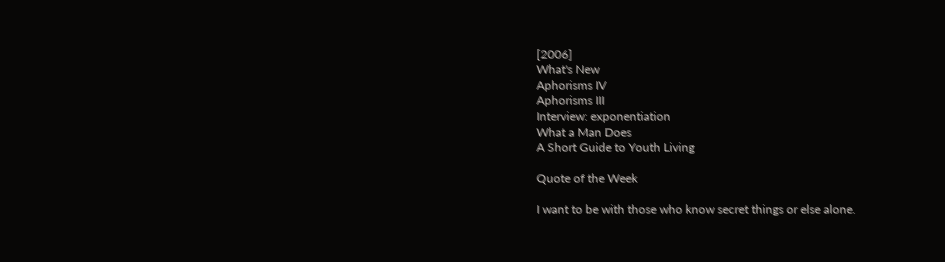[2006]
What's New
Aphorisms IV
Aphorisms III
Interview: exponentiation
What a Man Does
A Short Guide to Youth Living

Quote of the Week

I want to be with those who know secret things or else alone.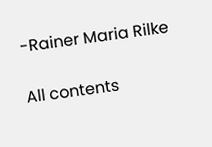-Rainer Maria Rilke

All contents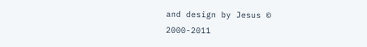and design by Jesus © 2000-2011